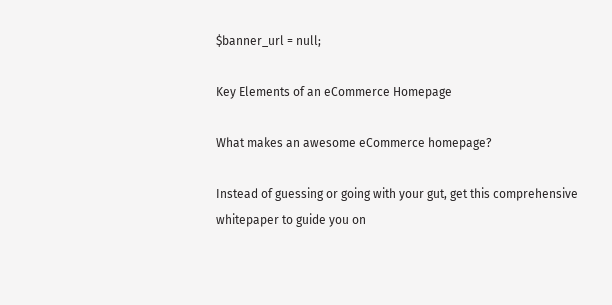$banner_url = null;

Key Elements of an eCommerce Homepage

What makes an awesome eCommerce homepage?

Instead of guessing or going with your gut, get this comprehensive whitepaper to guide you on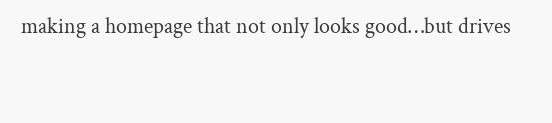making a homepage that not only looks good…but drives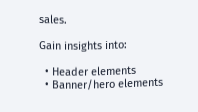sales.

Gain insights into:

  • Header elements
  • Banner/hero elements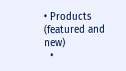• Products (featured and new)
  •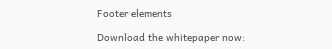Footer elements

Download the whitepaper now: